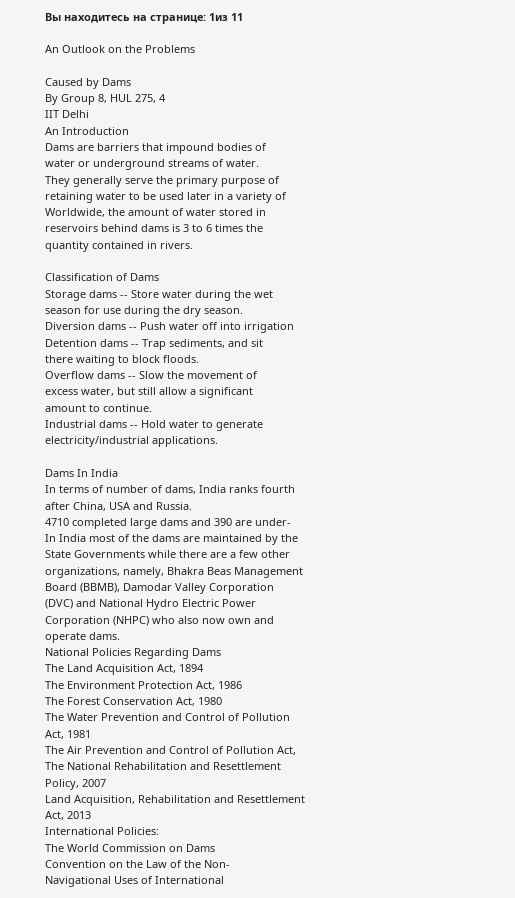Вы находитесь на странице: 1из 11

An Outlook on the Problems

Caused by Dams
By Group 8, HUL 275, 4
IIT Delhi
An Introduction
Dams are barriers that impound bodies of
water or underground streams of water.
They generally serve the primary purpose of
retaining water to be used later in a variety of
Worldwide, the amount of water stored in
reservoirs behind dams is 3 to 6 times the
quantity contained in rivers.

Classification of Dams
Storage dams -- Store water during the wet
season for use during the dry season.
Diversion dams -- Push water off into irrigation
Detention dams -- Trap sediments, and sit
there waiting to block floods.
Overflow dams -- Slow the movement of
excess water, but still allow a significant
amount to continue.
Industrial dams -- Hold water to generate
electricity/industrial applications.

Dams In India
In terms of number of dams, India ranks fourth
after China, USA and Russia.
4710 completed large dams and 390 are under-
In India most of the dams are maintained by the
State Governments while there are a few other
organizations, namely, Bhakra Beas Management
Board (BBMB), Damodar Valley Corporation
(DVC) and National Hydro Electric Power
Corporation (NHPC) who also now own and
operate dams.
National Policies Regarding Dams
The Land Acquisition Act, 1894
The Environment Protection Act, 1986
The Forest Conservation Act, 1980
The Water Prevention and Control of Pollution
Act, 1981
The Air Prevention and Control of Pollution Act,
The National Rehabilitation and Resettlement
Policy, 2007
Land Acquisition, Rehabilitation and Resettlement
Act, 2013
International Policies:
The World Commission on Dams
Convention on the Law of the Non-
Navigational Uses of International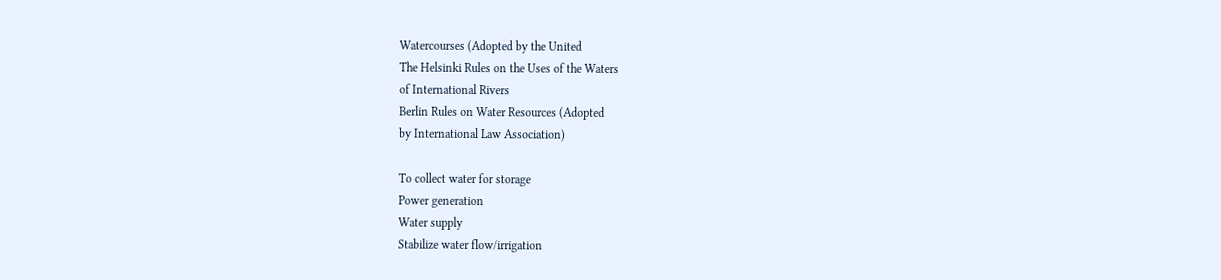Watercourses (Adopted by the United
The Helsinki Rules on the Uses of the Waters
of International Rivers
Berlin Rules on Water Resources (Adopted
by International Law Association)

To collect water for storage
Power generation
Water supply
Stabilize water flow/irrigation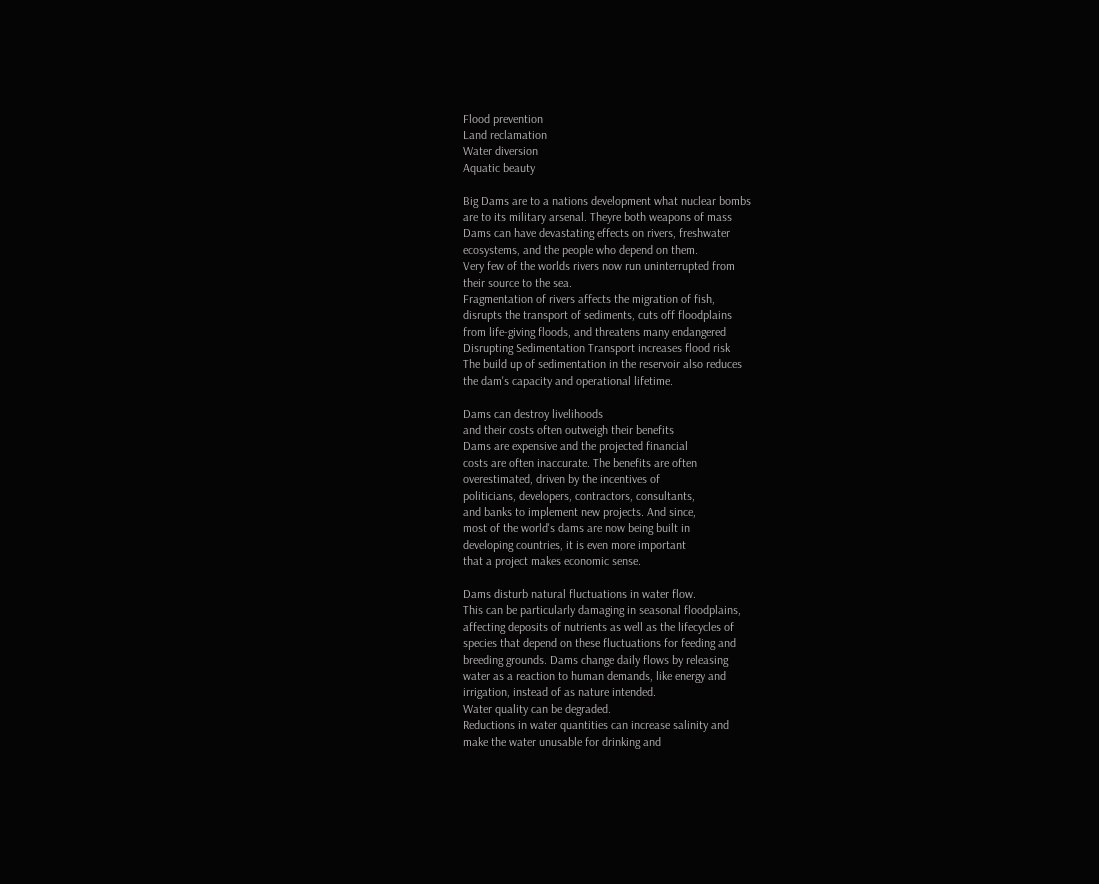Flood prevention
Land reclamation
Water diversion
Aquatic beauty

Big Dams are to a nations development what nuclear bombs
are to its military arsenal. Theyre both weapons of mass
Dams can have devastating effects on rivers, freshwater
ecosystems, and the people who depend on them.
Very few of the worlds rivers now run uninterrupted from
their source to the sea.
Fragmentation of rivers affects the migration of fish,
disrupts the transport of sediments, cuts off floodplains
from life-giving floods, and threatens many endangered
Disrupting Sedimentation Transport increases flood risk
The build up of sedimentation in the reservoir also reduces
the dam's capacity and operational lifetime.

Dams can destroy livelihoods
and their costs often outweigh their benefits
Dams are expensive and the projected financial
costs are often inaccurate. The benefits are often
overestimated, driven by the incentives of
politicians, developers, contractors, consultants,
and banks to implement new projects. And since,
most of the world's dams are now being built in
developing countries, it is even more important
that a project makes economic sense.

Dams disturb natural fluctuations in water flow.
This can be particularly damaging in seasonal floodplains,
affecting deposits of nutrients as well as the lifecycles of
species that depend on these fluctuations for feeding and
breeding grounds. Dams change daily flows by releasing
water as a reaction to human demands, like energy and
irrigation, instead of as nature intended.
Water quality can be degraded.
Reductions in water quantities can increase salinity and
make the water unusable for drinking and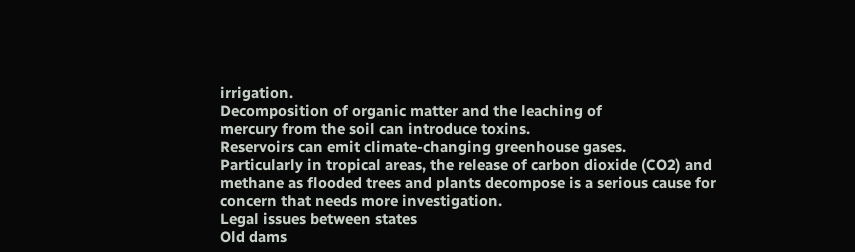irrigation.
Decomposition of organic matter and the leaching of
mercury from the soil can introduce toxins.
Reservoirs can emit climate-changing greenhouse gases.
Particularly in tropical areas, the release of carbon dioxide (CO2) and
methane as flooded trees and plants decompose is a serious cause for
concern that needs more investigation.
Legal issues between states
Old dams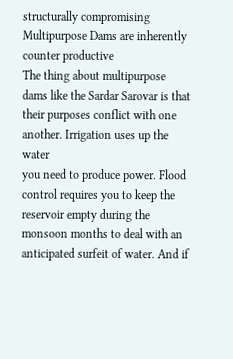structurally compromising
Multipurpose Dams are inherently counter productive
The thing about multipurpose dams like the Sardar Sarovar is that
their purposes conflict with one another. Irrigation uses up the water
you need to produce power. Flood control requires you to keep the
reservoir empty during the monsoon months to deal with an
anticipated surfeit of water. And if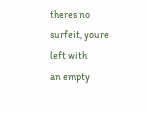theres no surfeit, youre left with
an empty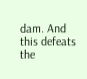dam. And this defeats the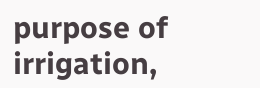purpose of irrigation,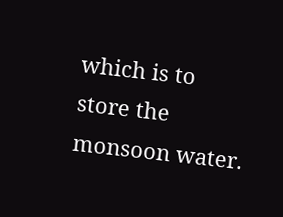which is to
store the monsoon water.